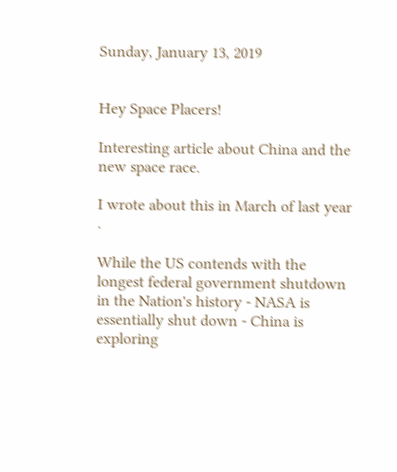Sunday, January 13, 2019


Hey Space Placers!

Interesting article about China and the new space race.

I wrote about this in March of last year .

While the US contends with the longest federal government shutdown in the Nation's history - NASA is essentially shut down - China is exploring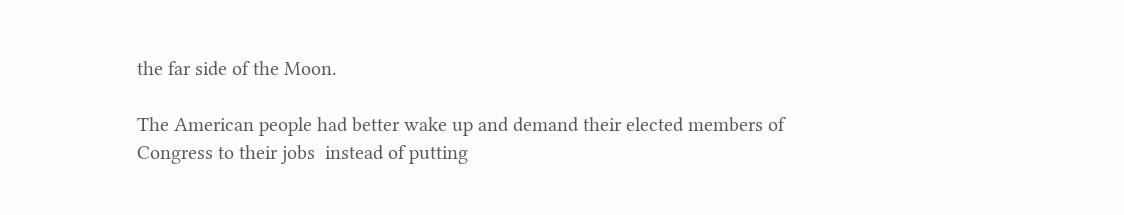the far side of the Moon.

The American people had better wake up and demand their elected members of Congress to their jobs  instead of putting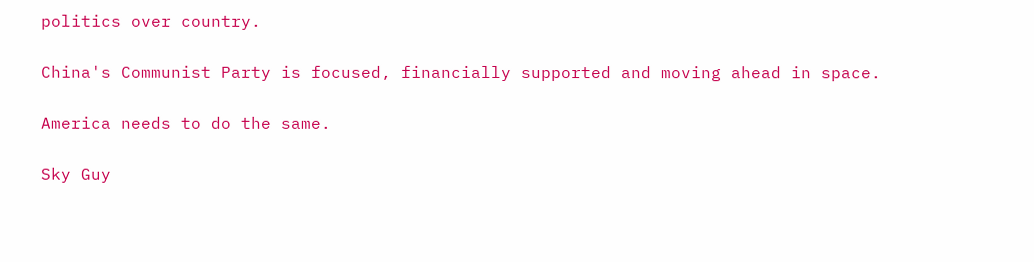politics over country.

China's Communist Party is focused, financially supported and moving ahead in space.

America needs to do the same.

Sky Guy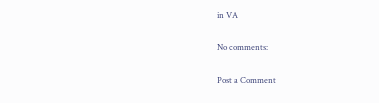in VA

No comments:

Post a Comment